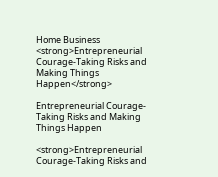Home Business <strong>Entrepreneurial Courage-Taking Risks and Making Things Happen</strong>

Entrepreneurial Courage-Taking Risks and Making Things Happen

<strong>Entrepreneurial Courage-Taking Risks and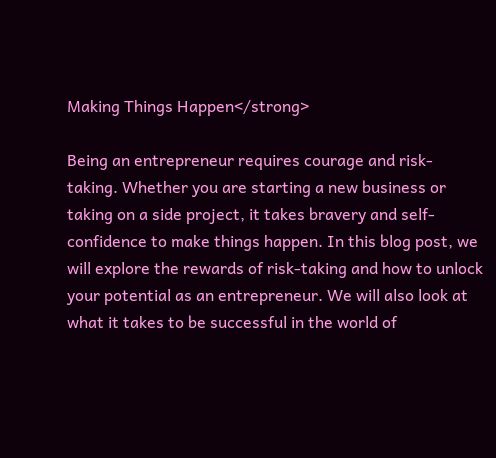Making Things Happen</strong>

Being an entrepreneur requires courage and risk-taking. Whether you are starting a new business or taking on a side project, it takes bravery and self-confidence to make things happen. In this blog post, we will explore the rewards of risk-taking and how to unlock your potential as an entrepreneur. We will also look at what it takes to be successful in the world of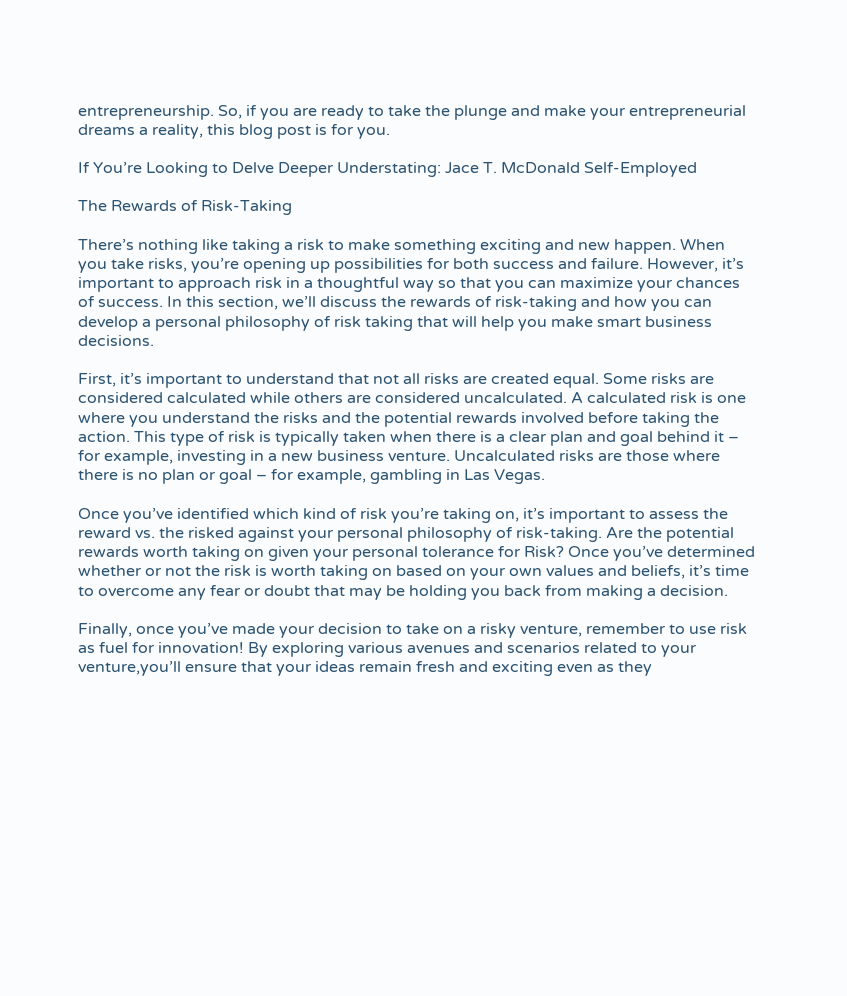entrepreneurship. So, if you are ready to take the plunge and make your entrepreneurial dreams a reality, this blog post is for you.

If You’re Looking to Delve Deeper Understating: Jace T. McDonald Self-Employed

The Rewards of Risk-Taking

There’s nothing like taking a risk to make something exciting and new happen. When you take risks, you’re opening up possibilities for both success and failure. However, it’s important to approach risk in a thoughtful way so that you can maximize your chances of success. In this section, we’ll discuss the rewards of risk-taking and how you can develop a personal philosophy of risk taking that will help you make smart business decisions.

First, it’s important to understand that not all risks are created equal. Some risks are considered calculated while others are considered uncalculated. A calculated risk is one where you understand the risks and the potential rewards involved before taking the action. This type of risk is typically taken when there is a clear plan and goal behind it – for example, investing in a new business venture. Uncalculated risks are those where there is no plan or goal – for example, gambling in Las Vegas.

Once you’ve identified which kind of risk you’re taking on, it’s important to assess the reward vs. the risked against your personal philosophy of risk-taking. Are the potential rewards worth taking on given your personal tolerance for Risk? Once you’ve determined whether or not the risk is worth taking on based on your own values and beliefs, it’s time to overcome any fear or doubt that may be holding you back from making a decision.

Finally, once you’ve made your decision to take on a risky venture, remember to use risk as fuel for innovation! By exploring various avenues and scenarios related to your venture,you’ll ensure that your ideas remain fresh and exciting even as they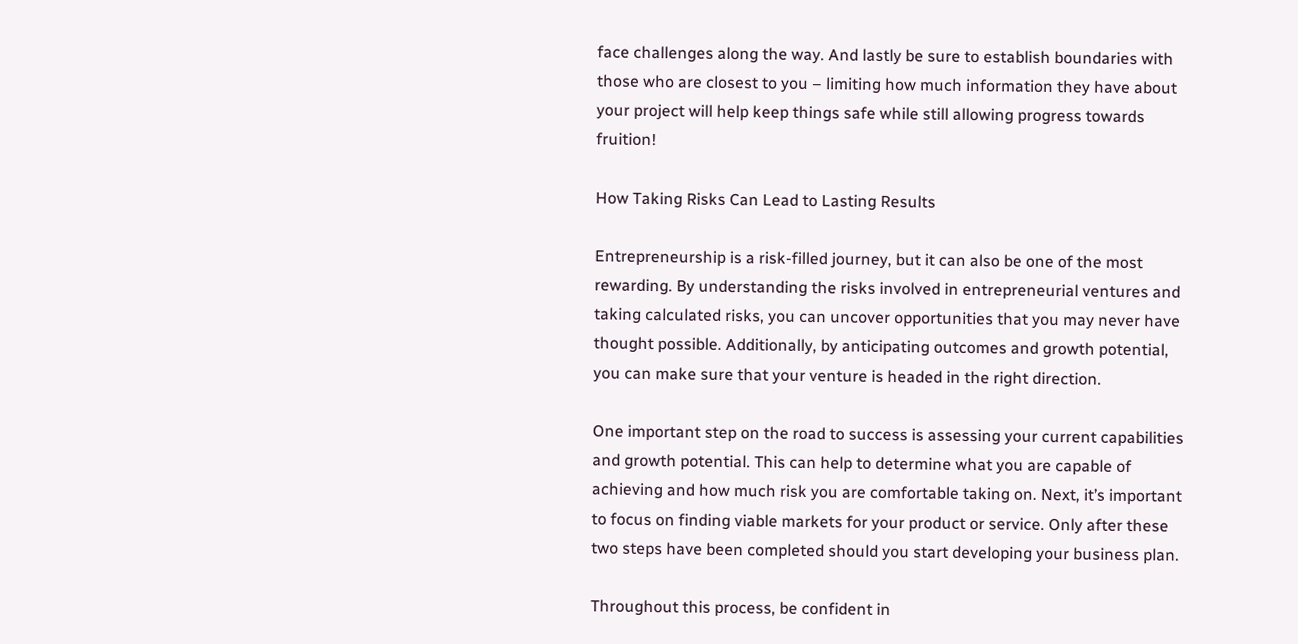face challenges along the way. And lastly be sure to establish boundaries with those who are closest to you – limiting how much information they have about your project will help keep things safe while still allowing progress towards fruition!

How Taking Risks Can Lead to Lasting Results

Entrepreneurship is a risk-filled journey, but it can also be one of the most rewarding. By understanding the risks involved in entrepreneurial ventures and taking calculated risks, you can uncover opportunities that you may never have thought possible. Additionally, by anticipating outcomes and growth potential, you can make sure that your venture is headed in the right direction.

One important step on the road to success is assessing your current capabilities and growth potential. This can help to determine what you are capable of achieving and how much risk you are comfortable taking on. Next, it’s important to focus on finding viable markets for your product or service. Only after these two steps have been completed should you start developing your business plan.

Throughout this process, be confident in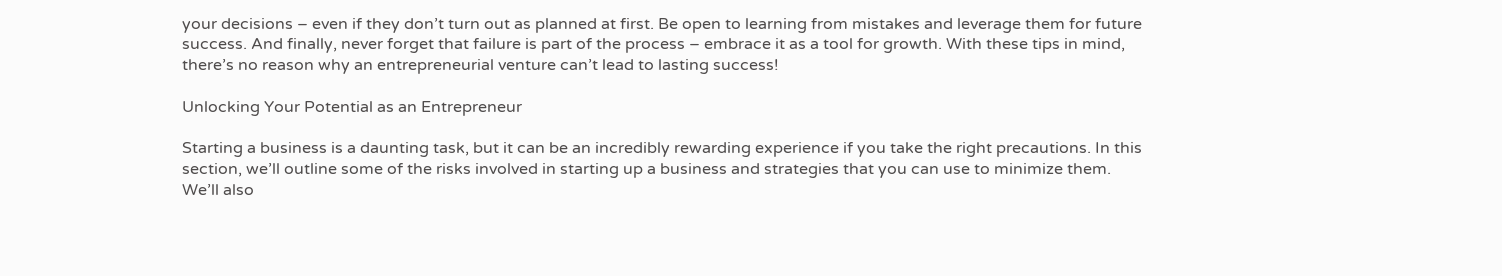your decisions – even if they don’t turn out as planned at first. Be open to learning from mistakes and leverage them for future success. And finally, never forget that failure is part of the process – embrace it as a tool for growth. With these tips in mind, there’s no reason why an entrepreneurial venture can’t lead to lasting success!

Unlocking Your Potential as an Entrepreneur

Starting a business is a daunting task, but it can be an incredibly rewarding experience if you take the right precautions. In this section, we’ll outline some of the risks involved in starting up a business and strategies that you can use to minimize them. We’ll also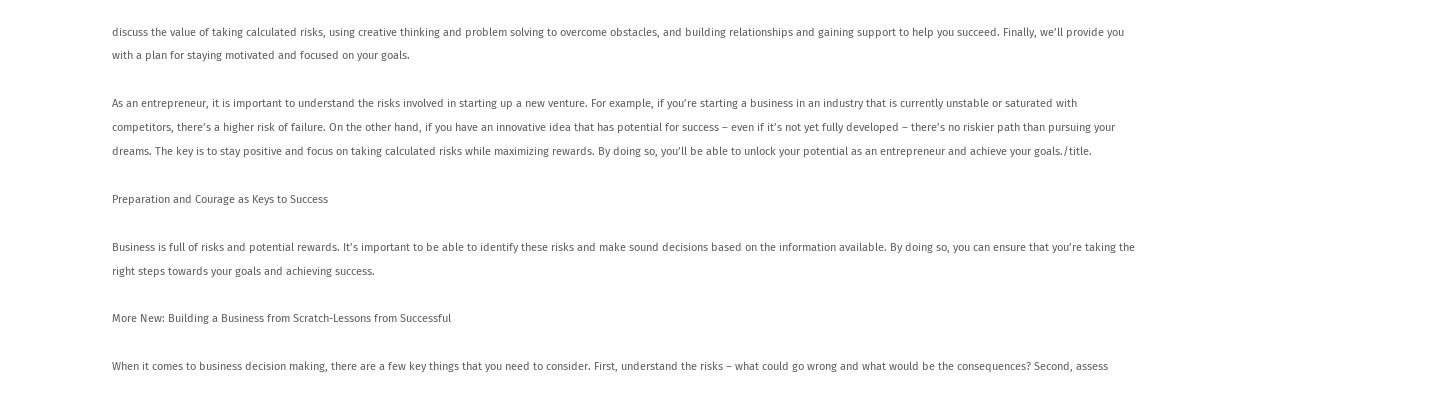discuss the value of taking calculated risks, using creative thinking and problem solving to overcome obstacles, and building relationships and gaining support to help you succeed. Finally, we’ll provide you with a plan for staying motivated and focused on your goals.

As an entrepreneur, it is important to understand the risks involved in starting up a new venture. For example, if you’re starting a business in an industry that is currently unstable or saturated with competitors, there’s a higher risk of failure. On the other hand, if you have an innovative idea that has potential for success – even if it’s not yet fully developed – there’s no riskier path than pursuing your dreams. The key is to stay positive and focus on taking calculated risks while maximizing rewards. By doing so, you’ll be able to unlock your potential as an entrepreneur and achieve your goals./title.

Preparation and Courage as Keys to Success

Business is full of risks and potential rewards. It’s important to be able to identify these risks and make sound decisions based on the information available. By doing so, you can ensure that you’re taking the right steps towards your goals and achieving success.

More New: Building a Business from Scratch-Lessons from Successful

When it comes to business decision making, there are a few key things that you need to consider. First, understand the risks – what could go wrong and what would be the consequences? Second, assess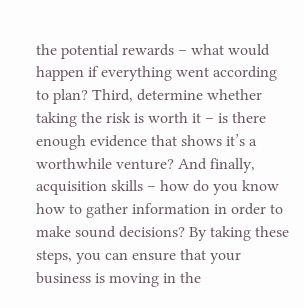the potential rewards – what would happen if everything went according to plan? Third, determine whether taking the risk is worth it – is there enough evidence that shows it’s a worthwhile venture? And finally, acquisition skills – how do you know how to gather information in order to make sound decisions? By taking these steps, you can ensure that your business is moving in the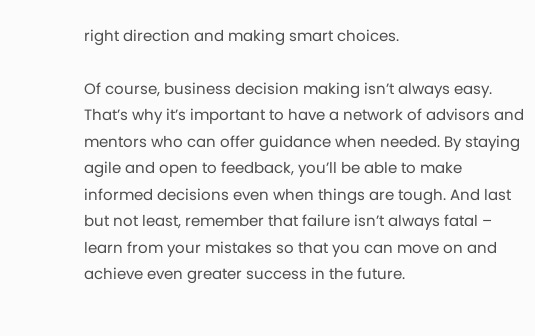right direction and making smart choices.

Of course, business decision making isn’t always easy. That’s why it’s important to have a network of advisors and mentors who can offer guidance when needed. By staying agile and open to feedback, you’ll be able to make informed decisions even when things are tough. And last but not least, remember that failure isn’t always fatal – learn from your mistakes so that you can move on and achieve even greater success in the future.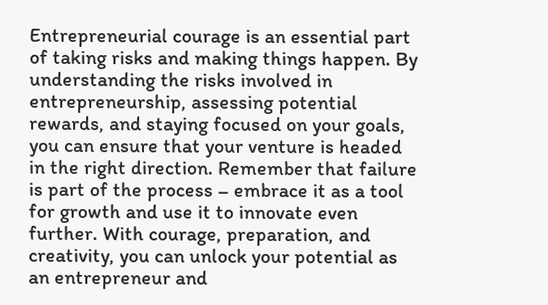Entrepreneurial courage is an essential part of taking risks and making things happen. By understanding the risks involved in entrepreneurship, assessing potential rewards, and staying focused on your goals, you can ensure that your venture is headed in the right direction. Remember that failure is part of the process – embrace it as a tool for growth and use it to innovate even further. With courage, preparation, and creativity, you can unlock your potential as an entrepreneur and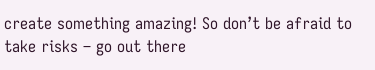create something amazing! So don’t be afraid to take risks – go out there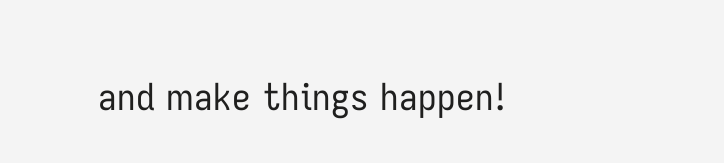and make things happen!